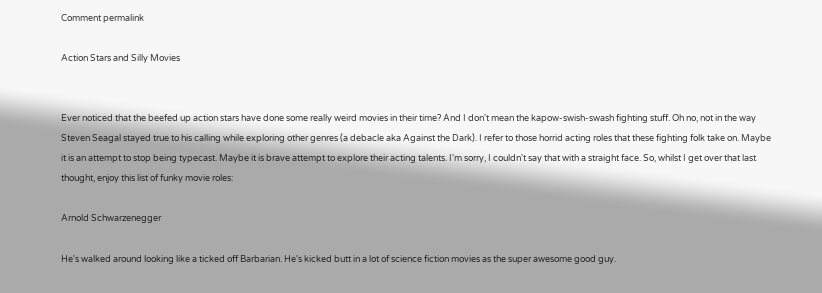Comment permalink

Action Stars and Silly Movies


Ever noticed that the beefed up action stars have done some really weird movies in their time? And I don't mean the kapow-swish-swash fighting stuff. Oh no, not in the way Steven Seagal stayed true to his calling while exploring other genres (a debacle aka Against the Dark). I refer to those horrid acting roles that these fighting folk take on. Maybe it is an attempt to stop being typecast. Maybe it is brave attempt to explore their acting talents. I'm sorry, I couldn't say that with a straight face. So, whilst I get over that last thought, enjoy this list of funky movie roles:

Arnold Schwarzenegger

He's walked around looking like a ticked off Barbarian. He's kicked butt in a lot of science fiction movies as the super awesome good guy.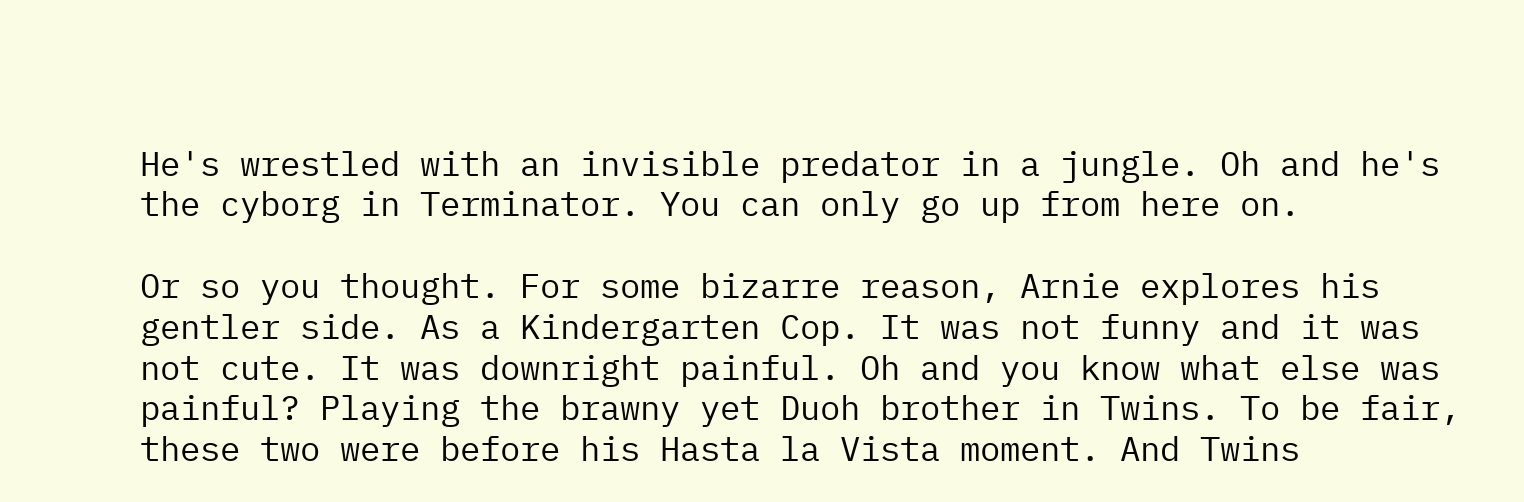He's wrestled with an invisible predator in a jungle. Oh and he's the cyborg in Terminator. You can only go up from here on.

Or so you thought. For some bizarre reason, Arnie explores his gentler side. As a Kindergarten Cop. It was not funny and it was not cute. It was downright painful. Oh and you know what else was painful? Playing the brawny yet Duoh brother in Twins. To be fair, these two were before his Hasta la Vista moment. And Twins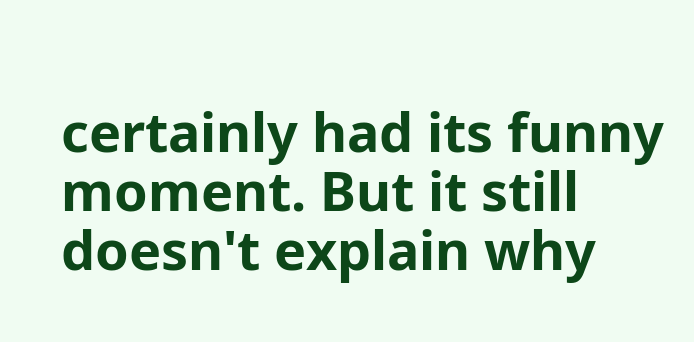certainly had its funny moment. But it still doesn't explain why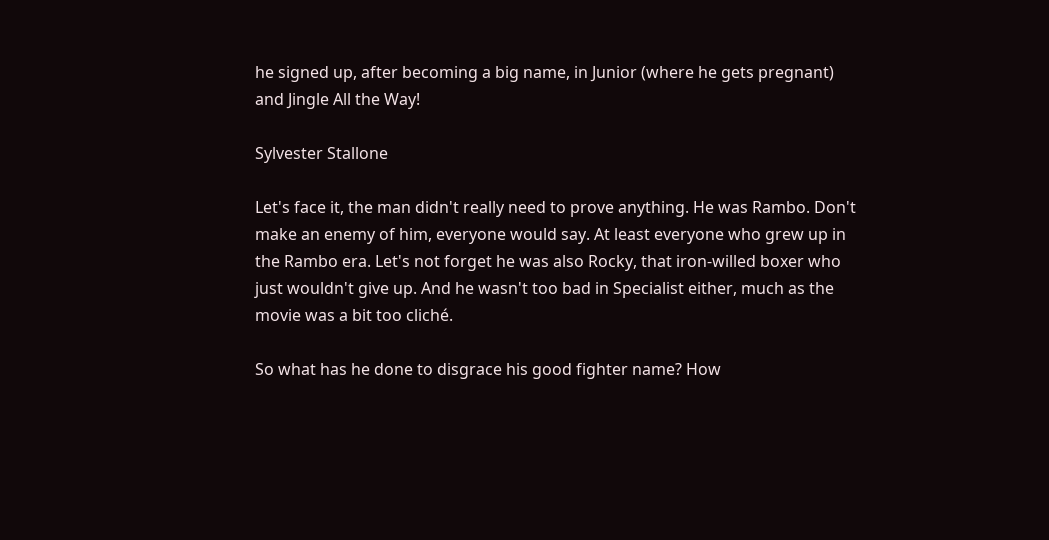he signed up, after becoming a big name, in Junior (where he gets pregnant) and Jingle All the Way!

Sylvester Stallone

Let's face it, the man didn't really need to prove anything. He was Rambo. Don't make an enemy of him, everyone would say. At least everyone who grew up in the Rambo era. Let's not forget he was also Rocky, that iron-willed boxer who just wouldn't give up. And he wasn't too bad in Specialist either, much as the movie was a bit too cliché.

So what has he done to disgrace his good fighter name? How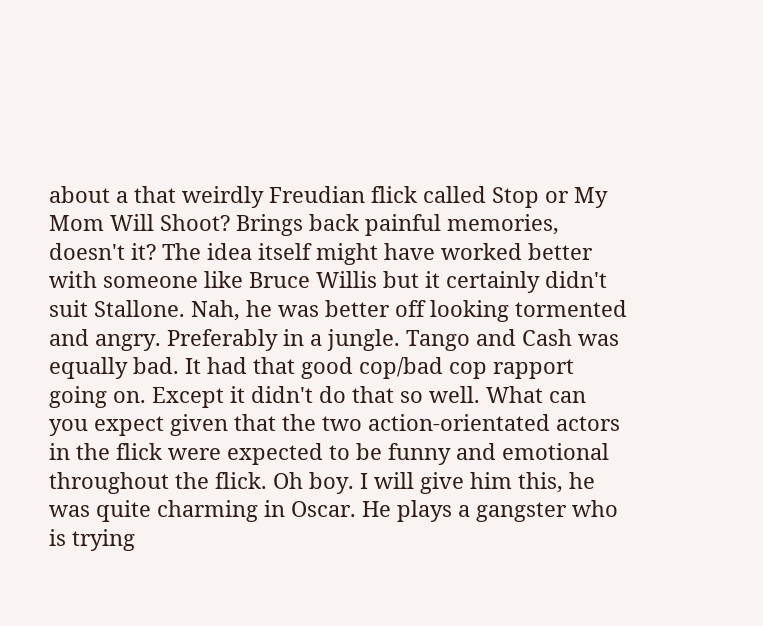about a that weirdly Freudian flick called Stop or My Mom Will Shoot? Brings back painful memories, doesn't it? The idea itself might have worked better with someone like Bruce Willis but it certainly didn't suit Stallone. Nah, he was better off looking tormented and angry. Preferably in a jungle. Tango and Cash was equally bad. It had that good cop/bad cop rapport going on. Except it didn't do that so well. What can you expect given that the two action-orientated actors in the flick were expected to be funny and emotional throughout the flick. Oh boy. I will give him this, he was quite charming in Oscar. He plays a gangster who is trying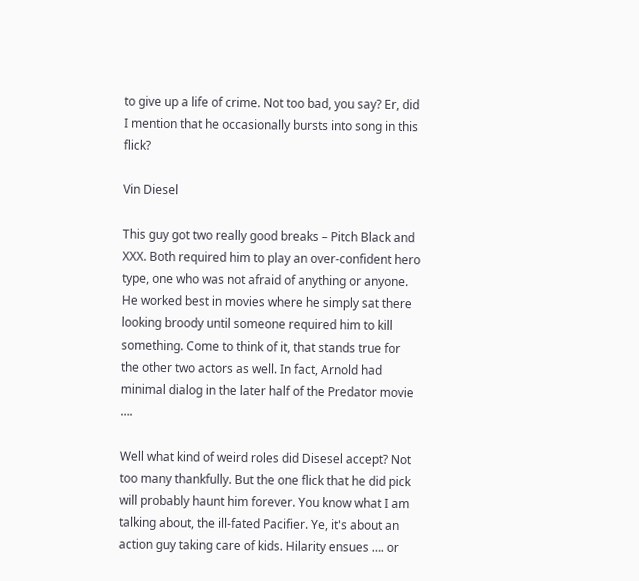to give up a life of crime. Not too bad, you say? Er, did I mention that he occasionally bursts into song in this flick?

Vin Diesel

This guy got two really good breaks – Pitch Black and XXX. Both required him to play an over-confident hero type, one who was not afraid of anything or anyone. He worked best in movies where he simply sat there looking broody until someone required him to kill something. Come to think of it, that stands true for the other two actors as well. In fact, Arnold had minimal dialog in the later half of the Predator movie ….

Well what kind of weird roles did Disesel accept? Not too many thankfully. But the one flick that he did pick will probably haunt him forever. You know what I am talking about, the ill-fated Pacifier. Ye, it's about an action guy taking care of kids. Hilarity ensues …. or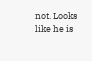not. Looks like he is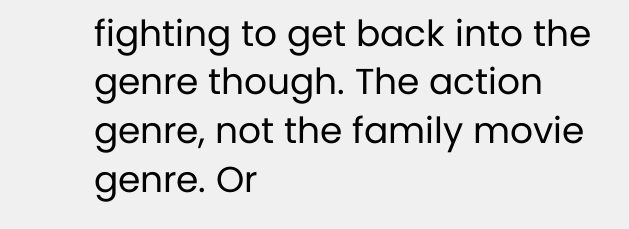fighting to get back into the genre though. The action genre, not the family movie genre. Or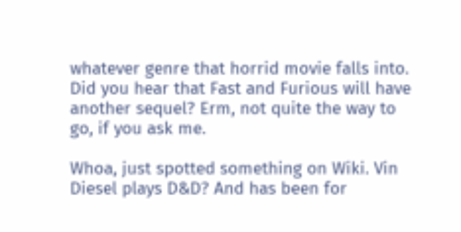whatever genre that horrid movie falls into. Did you hear that Fast and Furious will have another sequel? Erm, not quite the way to go, if you ask me.

Whoa, just spotted something on Wiki. Vin Diesel plays D&D? And has been for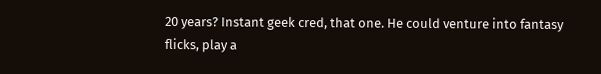20 years? Instant geek cred, that one. He could venture into fantasy flicks, play a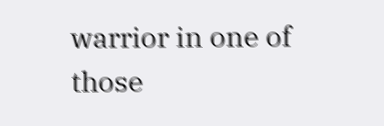warrior in one of those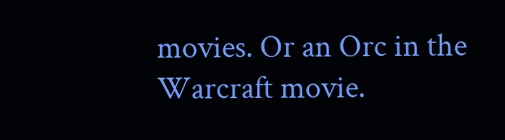movies. Or an Orc in the Warcraft movie.